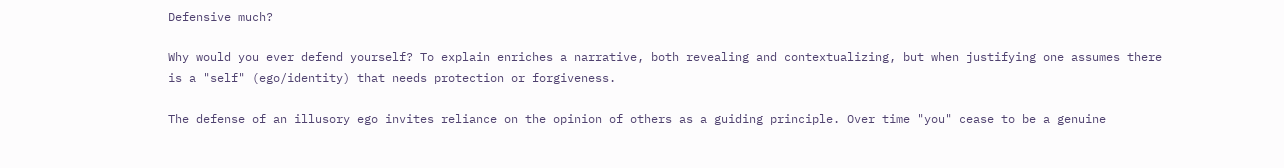Defensive much?

Why would you ever defend yourself? To explain enriches a narrative, both revealing and contextualizing, but when justifying one assumes there is a "self" (ego/identity) that needs protection or forgiveness.

The defense of an illusory ego invites reliance on the opinion of others as a guiding principle. Over time "you" cease to be a genuine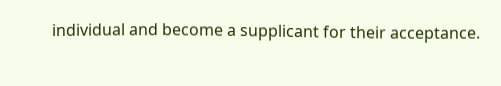individual and become a supplicant for their acceptance.